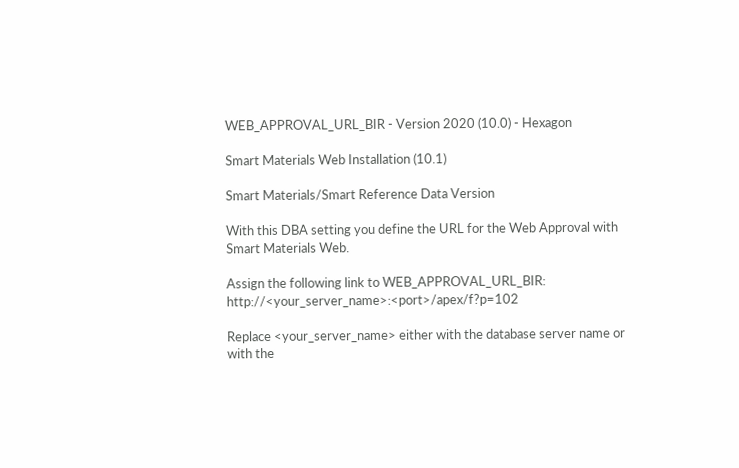WEB_APPROVAL_URL_BIR - Version 2020 (10.0) - Hexagon

Smart Materials Web Installation (10.1)

Smart Materials/Smart Reference Data Version

With this DBA setting you define the URL for the Web Approval with Smart Materials Web.

Assign the following link to WEB_APPROVAL_URL_BIR: http://<your_server_name>:<port>/apex/f?p=102

Replace <your_server_name> either with the database server name or with the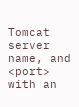Tomcat server name, and <port> with an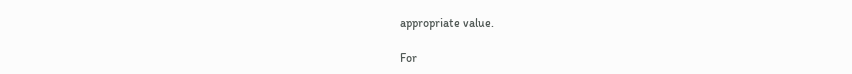appropriate value.

For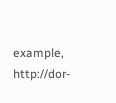example, http://dor-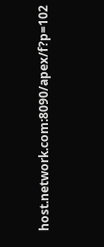host.network.com:8090/apex/f?p=102